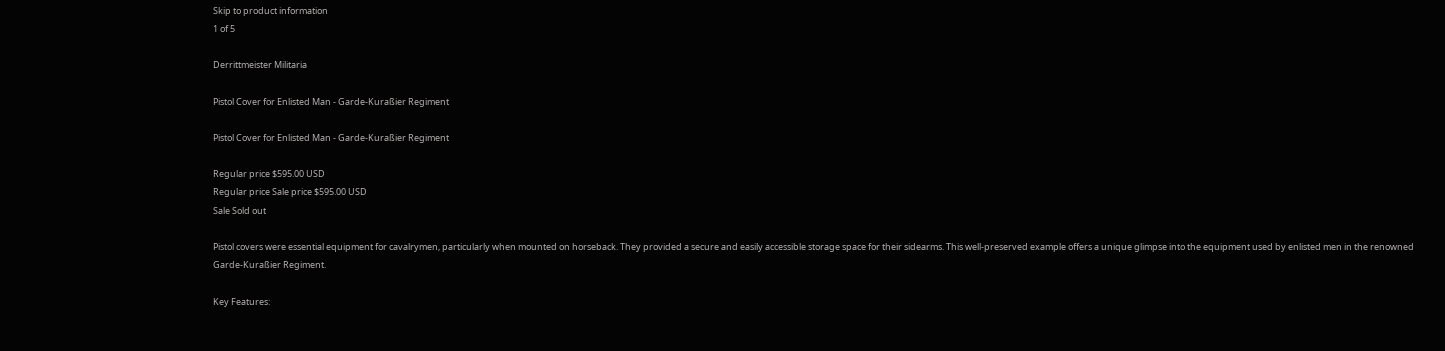Skip to product information
1 of 5

Derrittmeister Militaria

Pistol Cover for Enlisted Man - Garde-Kuraßier Regiment

Pistol Cover for Enlisted Man - Garde-Kuraßier Regiment

Regular price $595.00 USD
Regular price Sale price $595.00 USD
Sale Sold out

Pistol covers were essential equipment for cavalrymen, particularly when mounted on horseback. They provided a secure and easily accessible storage space for their sidearms. This well-preserved example offers a unique glimpse into the equipment used by enlisted men in the renowned Garde-Kuraßier Regiment.

Key Features: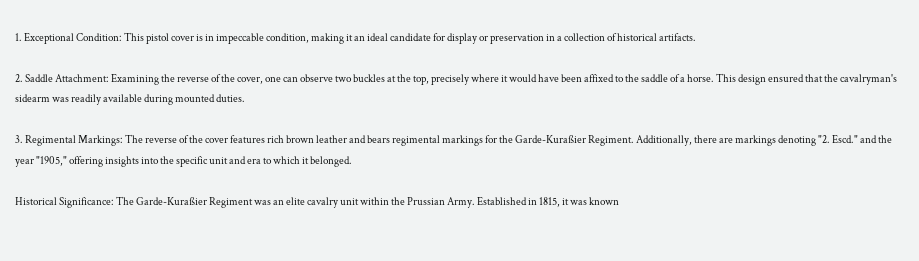1. Exceptional Condition: This pistol cover is in impeccable condition, making it an ideal candidate for display or preservation in a collection of historical artifacts.

2. Saddle Attachment: Examining the reverse of the cover, one can observe two buckles at the top, precisely where it would have been affixed to the saddle of a horse. This design ensured that the cavalryman's sidearm was readily available during mounted duties.

3. Regimental Markings: The reverse of the cover features rich brown leather and bears regimental markings for the Garde-Kuraßier Regiment. Additionally, there are markings denoting "2. Escd." and the year "1905," offering insights into the specific unit and era to which it belonged.

Historical Significance: The Garde-Kuraßier Regiment was an elite cavalry unit within the Prussian Army. Established in 1815, it was known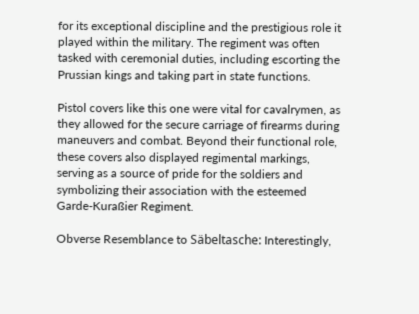for its exceptional discipline and the prestigious role it played within the military. The regiment was often tasked with ceremonial duties, including escorting the Prussian kings and taking part in state functions.

Pistol covers like this one were vital for cavalrymen, as they allowed for the secure carriage of firearms during maneuvers and combat. Beyond their functional role, these covers also displayed regimental markings, serving as a source of pride for the soldiers and symbolizing their association with the esteemed Garde-Kuraßier Regiment.

Obverse Resemblance to Säbeltasche: Interestingly,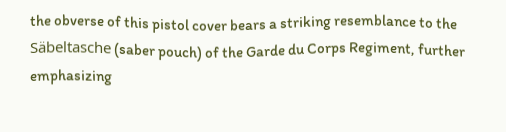the obverse of this pistol cover bears a striking resemblance to the Säbeltasche (saber pouch) of the Garde du Corps Regiment, further emphasizing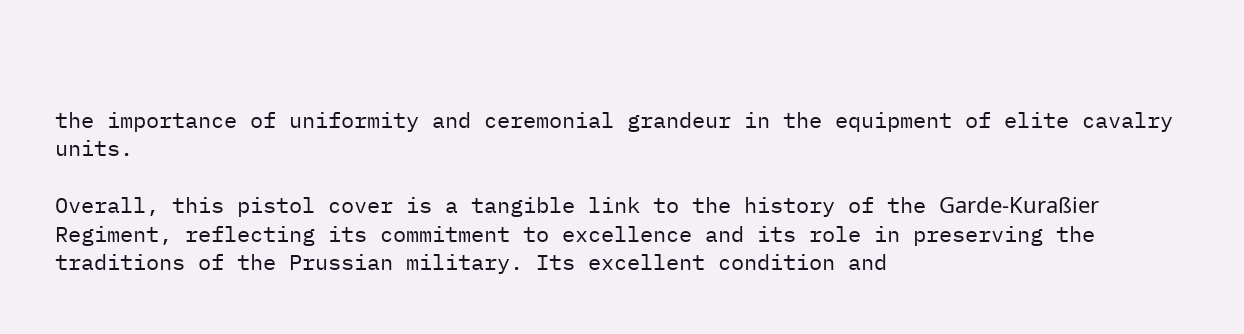the importance of uniformity and ceremonial grandeur in the equipment of elite cavalry units.

Overall, this pistol cover is a tangible link to the history of the Garde-Kuraßier Regiment, reflecting its commitment to excellence and its role in preserving the traditions of the Prussian military. Its excellent condition and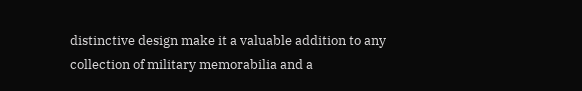distinctive design make it a valuable addition to any collection of military memorabilia and a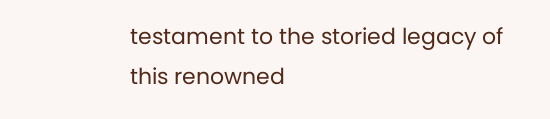testament to the storied legacy of this renowned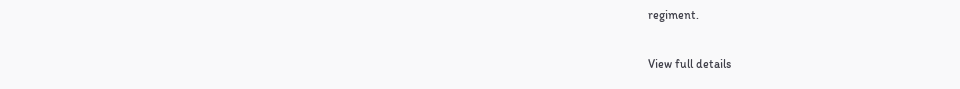regiment.

View full details